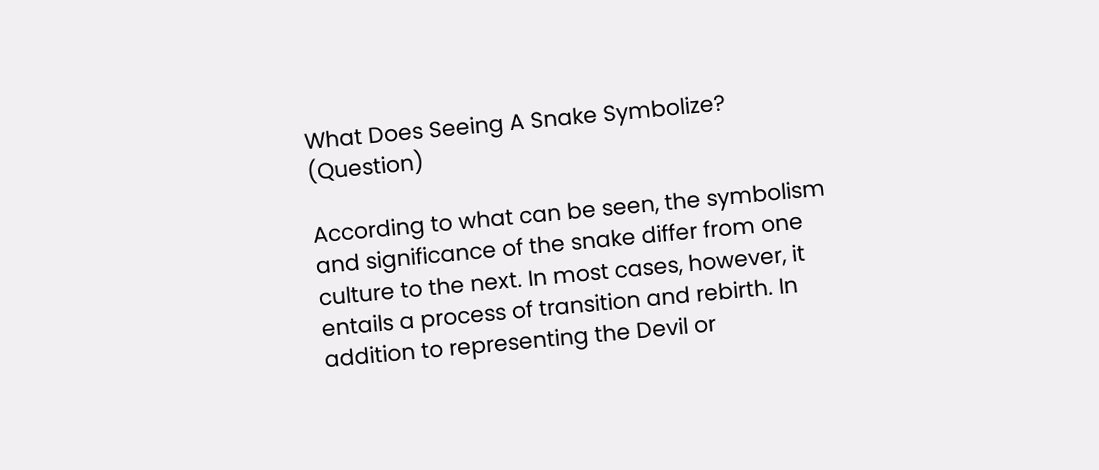What Does Seeing A Snake Symbolize? (Question)

According to what can be seen, the symbolism and significance of the snake differ from one culture to the next. In most cases, however, it entails a process of transition and rebirth. In addition to representing the Devil or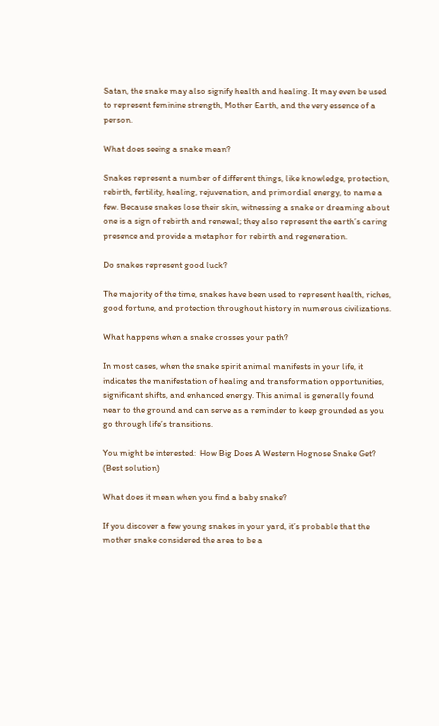Satan, the snake may also signify health and healing. It may even be used to represent feminine strength, Mother Earth, and the very essence of a person.

What does seeing a snake mean?

Snakes represent a number of different things, like knowledge, protection, rebirth, fertility, healing, rejuvenation, and primordial energy, to name a few. Because snakes lose their skin, witnessing a snake or dreaming about one is a sign of rebirth and renewal; they also represent the earth’s caring presence and provide a metaphor for rebirth and regeneration.

Do snakes represent good luck?

The majority of the time, snakes have been used to represent health, riches, good fortune, and protection throughout history in numerous civilizations.

What happens when a snake crosses your path?

In most cases, when the snake spirit animal manifests in your life, it indicates the manifestation of healing and transformation opportunities, significant shifts, and enhanced energy. This animal is generally found near to the ground and can serve as a reminder to keep grounded as you go through life’s transitions.

You might be interested:  How Big Does A Western Hognose Snake Get? (Best solution)

What does it mean when you find a baby snake?

If you discover a few young snakes in your yard, it’s probable that the mother snake considered the area to be a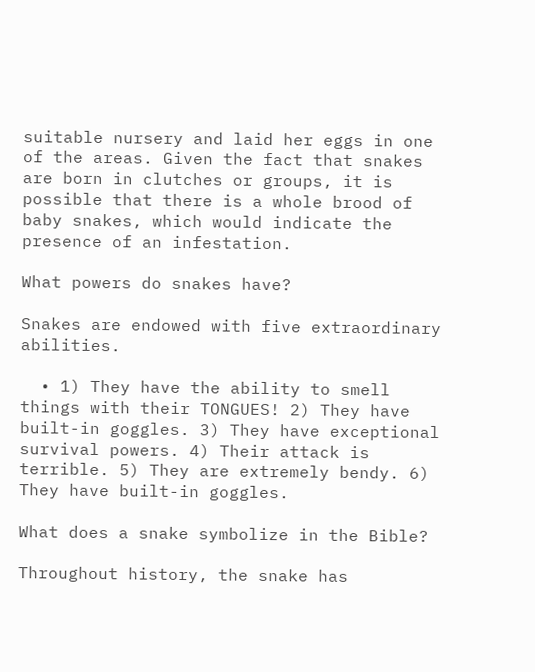suitable nursery and laid her eggs in one of the areas. Given the fact that snakes are born in clutches or groups, it is possible that there is a whole brood of baby snakes, which would indicate the presence of an infestation.

What powers do snakes have?

Snakes are endowed with five extraordinary abilities.

  • 1) They have the ability to smell things with their TONGUES! 2) They have built-in goggles. 3) They have exceptional survival powers. 4) Their attack is terrible. 5) They are extremely bendy. 6) They have built-in goggles.

What does a snake symbolize in the Bible?

Throughout history, the snake has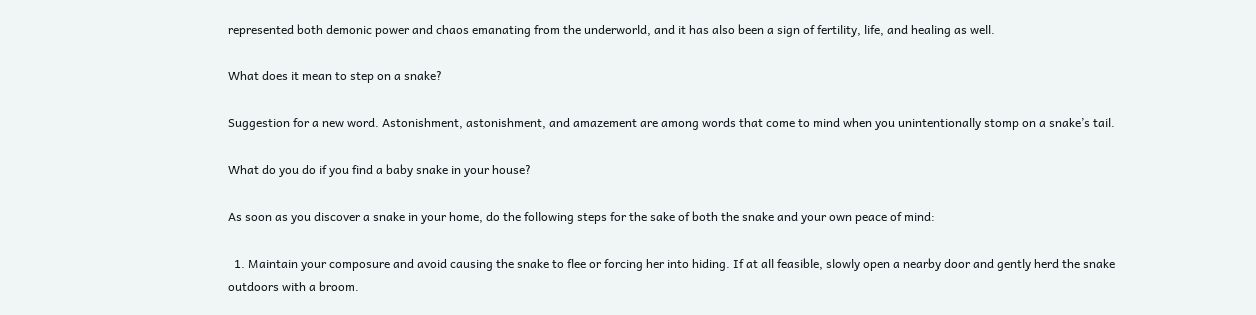represented both demonic power and chaos emanating from the underworld, and it has also been a sign of fertility, life, and healing as well.

What does it mean to step on a snake?

Suggestion for a new word. Astonishment, astonishment, and amazement are among words that come to mind when you unintentionally stomp on a snake’s tail.

What do you do if you find a baby snake in your house?

As soon as you discover a snake in your home, do the following steps for the sake of both the snake and your own peace of mind:

  1. Maintain your composure and avoid causing the snake to flee or forcing her into hiding. If at all feasible, slowly open a nearby door and gently herd the snake outdoors with a broom.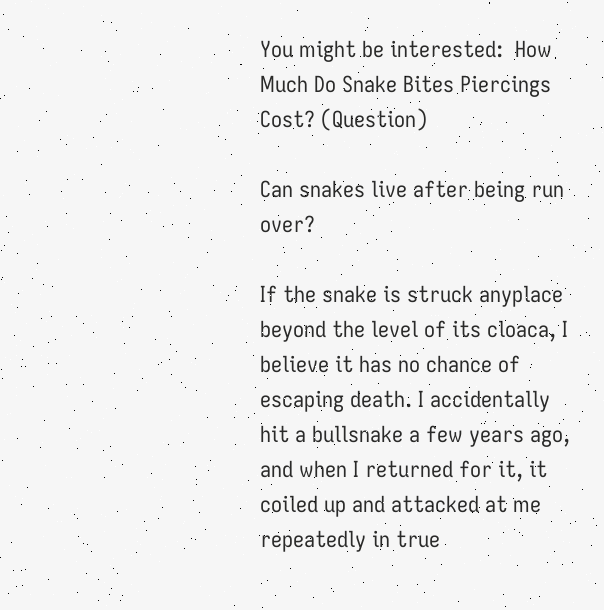You might be interested:  How Much Do Snake Bites Piercings Cost? (Question)

Can snakes live after being run over?

If the snake is struck anyplace beyond the level of its cloaca, I believe it has no chance of escaping death. I accidentally hit a bullsnake a few years ago, and when I returned for it, it coiled up and attacked at me repeatedly in true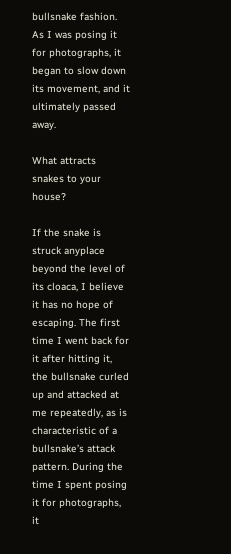bullsnake fashion. As I was posing it for photographs, it began to slow down its movement, and it ultimately passed away.

What attracts snakes to your house?

If the snake is struck anyplace beyond the level of its cloaca, I believe it has no hope of escaping. The first time I went back for it after hitting it, the bullsnake curled up and attacked at me repeatedly, as is characteristic of a bullsnake’s attack pattern. During the time I spent posing it for photographs, it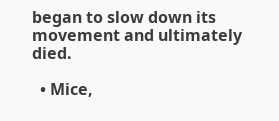began to slow down its movement and ultimately died.

  • Mice,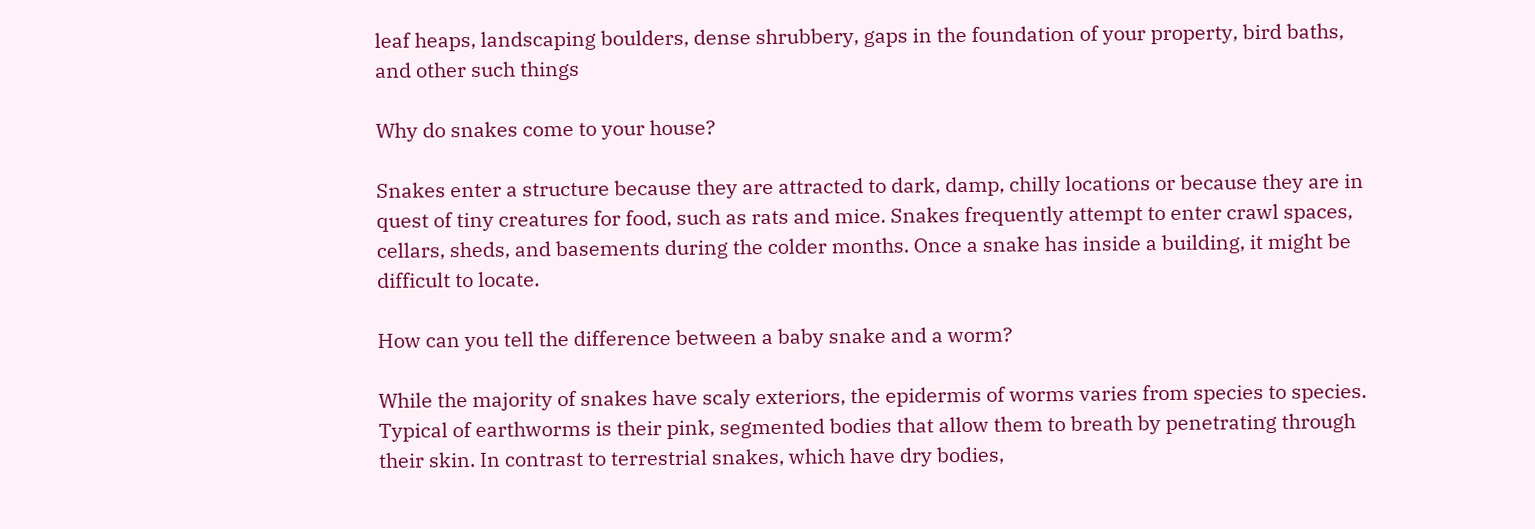leaf heaps, landscaping boulders, dense shrubbery, gaps in the foundation of your property, bird baths, and other such things

Why do snakes come to your house?

Snakes enter a structure because they are attracted to dark, damp, chilly locations or because they are in quest of tiny creatures for food, such as rats and mice. Snakes frequently attempt to enter crawl spaces, cellars, sheds, and basements during the colder months. Once a snake has inside a building, it might be difficult to locate.

How can you tell the difference between a baby snake and a worm?

While the majority of snakes have scaly exteriors, the epidermis of worms varies from species to species. Typical of earthworms is their pink, segmented bodies that allow them to breath by penetrating through their skin. In contrast to terrestrial snakes, which have dry bodies,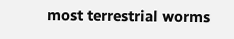most terrestrial worms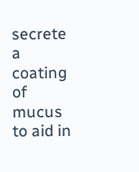secrete a coating of mucus to aid in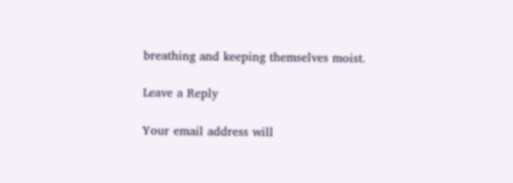breathing and keeping themselves moist.

Leave a Reply

Your email address will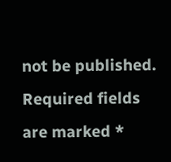not be published. Required fields are marked *